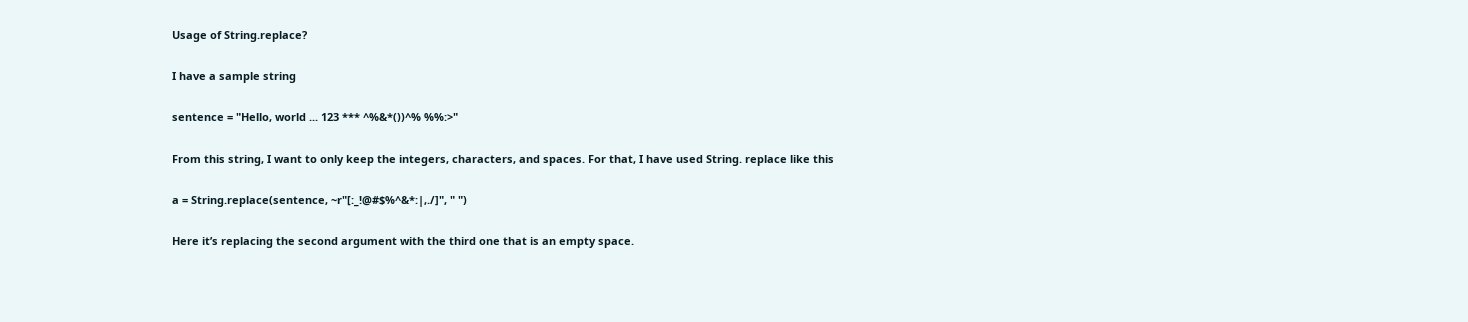Usage of String.replace?

I have a sample string

sentence = "Hello, world ... 123 *** ^%&*())^% %%:>"

From this string, I want to only keep the integers, characters, and spaces. For that, I have used String. replace like this

a = String.replace(sentence, ~r"[:_!@#$%^&*:|,./]", " ")

Here it’s replacing the second argument with the third one that is an empty space.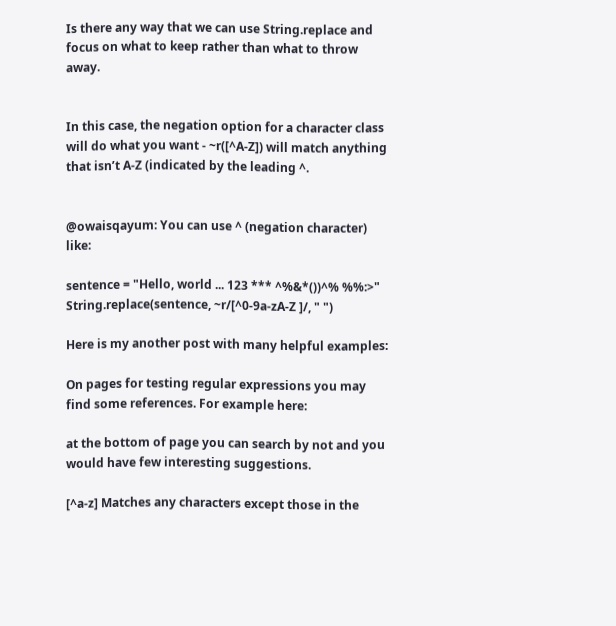Is there any way that we can use String.replace and focus on what to keep rather than what to throw away.


In this case, the negation option for a character class will do what you want - ~r([^A-Z]) will match anything that isn’t A-Z (indicated by the leading ^.


@owaisqayum: You can use ^ (negation character) like:

sentence = "Hello, world ... 123 *** ^%&*())^% %%:>"
String.replace(sentence, ~r/[^0-9a-zA-Z ]/, " ")

Here is my another post with many helpful examples:

On pages for testing regular expressions you may find some references. For example here:

at the bottom of page you can search by not and you would have few interesting suggestions.

[^a-z] Matches any characters except those in the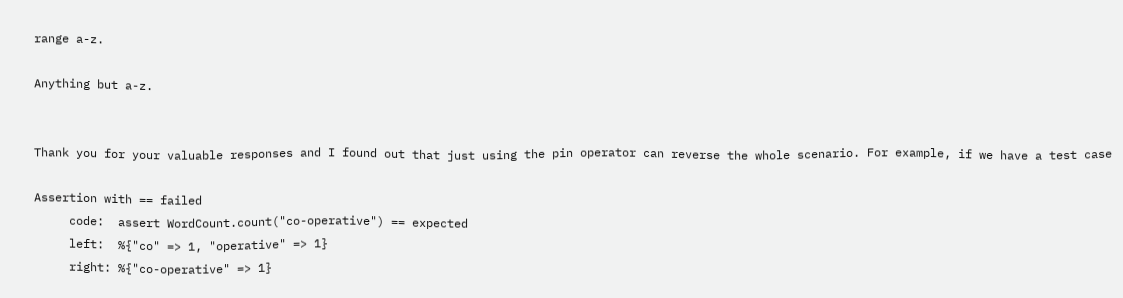range a-z.

Anything but a-z.


Thank you for your valuable responses and I found out that just using the pin operator can reverse the whole scenario. For example, if we have a test case

Assertion with == failed
     code:  assert WordCount.count("co-operative") == expected
     left:  %{"co" => 1, "operative" => 1}
     right: %{"co-operative" => 1}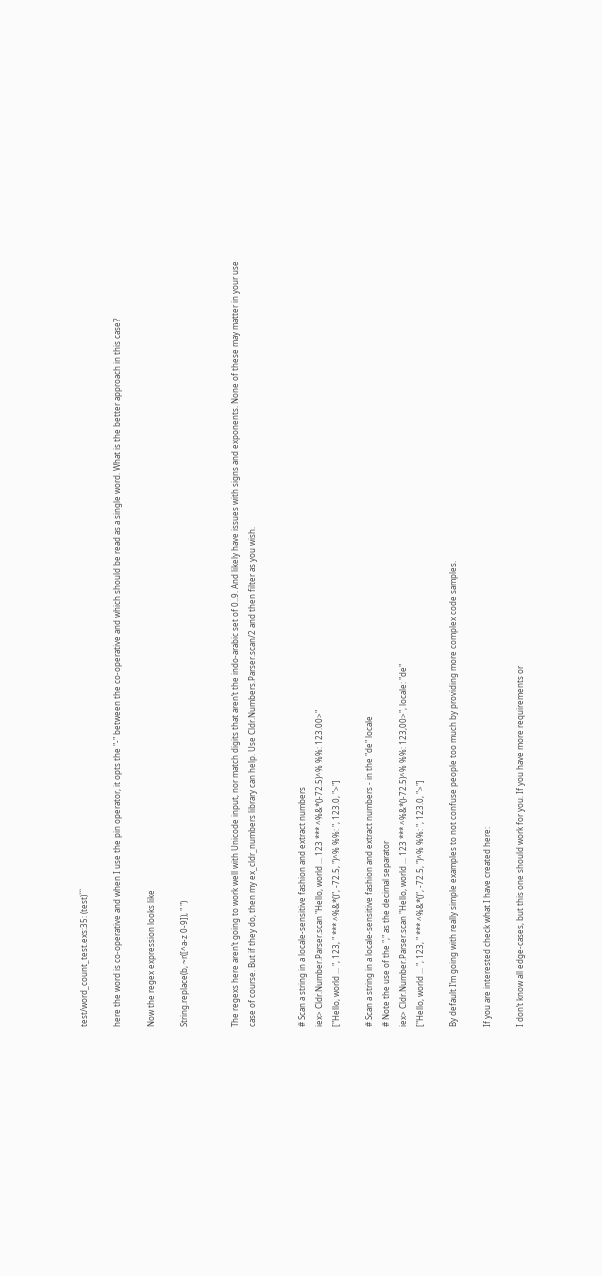test/word_count_test.exs:35: (test)```

here the word is co-operative and when I use the pin operator, it opts the "-" between the co-operative and which should be read as a single word. What is the better approach in this case?

Now the regex expression looks like

String.replace(b, ~r([^a-z 0-9]), " ")


The regexs here aren’t going to work well with Unicode input, nor match digits that aren’t the indo-arabic set of 0..9. And likely have issues with signs and exponents. None of these may matter in your use case of course. But if they do, then my ex_cldr_numbers library can help. Use Cldr.Numbers.Parser.scan/2 and then filter as you wish.


# Scan a string in a locale-sensitive fashion and extract numbers
iex> Cldr.Number.Parser.scan "Hello, world ... 123 *** ^%&*()-72.5)^% %%: 123.00>"
["Hello, world ... ", 123, " *** ^%&*()", -72.5, ")^% %%: ", 123.0, ">"]

# Scan a string in a locale-sensitive fashion and extract numbers - in the "de" locale
# Note the use of the "," as the decimal separator
iex> Cldr.Number.Parser.scan "Hello, world ... 123 *** ^%&*()-72.5)^% %%: 123,00>", locale: "de"
["Hello, world ... ", 123, " *** ^%&*()", -72.5, ")^% %%: ", 123.0, ">"]

By default I’m going with really simple examples to not confuse people too much by providing more complex code samples.

If you are interested check what I have created here:

I don’t know all edge-cases, but this one should work for you. If you have more requirements or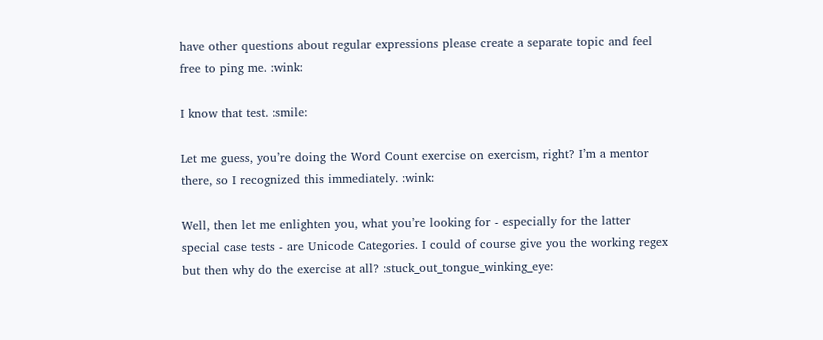have other questions about regular expressions please create a separate topic and feel free to ping me. :wink:

I know that test. :smile:

Let me guess, you’re doing the Word Count exercise on exercism, right? I’m a mentor there, so I recognized this immediately. :wink:

Well, then let me enlighten you, what you’re looking for - especially for the latter special case tests - are Unicode Categories. I could of course give you the working regex but then why do the exercise at all? :stuck_out_tongue_winking_eye: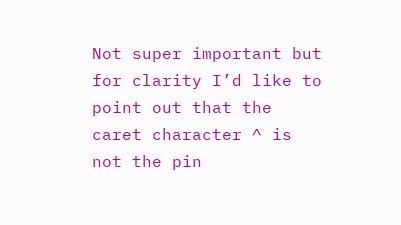Not super important but for clarity I’d like to point out that the caret character ^ is not the pin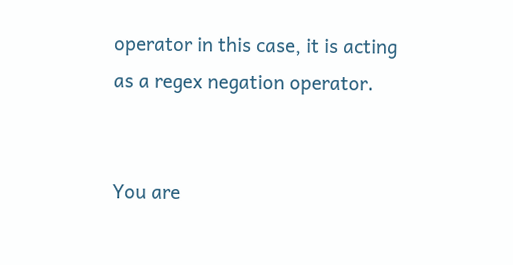operator in this case, it is acting as a regex negation operator.


You are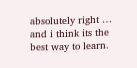absolutely right … and i think its the best way to learn.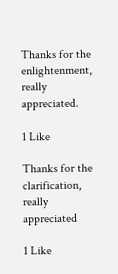Thanks for the enlightenment, really appreciated.

1 Like

Thanks for the clarification, really appreciated

1 Like